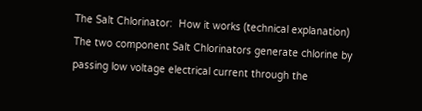The Salt Chlorinator:  How it works (technical explanation)
The two component Salt Chlorinators generate chlorine by passing low voltage electrical current through the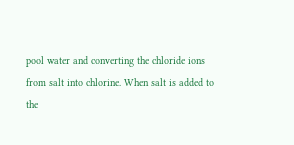pool water and converting the chloride ions from salt into chlorine. When salt is added to the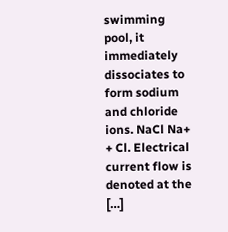swimming pool, it immediately dissociates to form sodium and chloride ions. NaCl Na+ + Cl. Electrical current flow is denoted at the […]